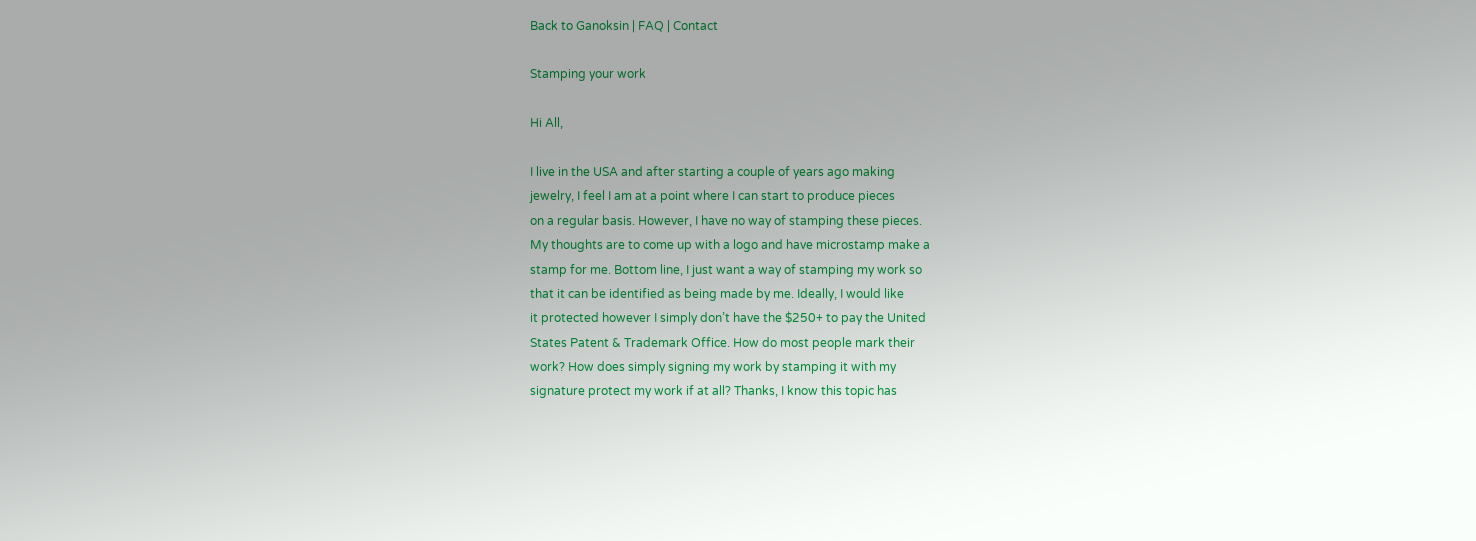Back to Ganoksin | FAQ | Contact

Stamping your work

Hi All,

I live in the USA and after starting a couple of years ago making
jewelry, I feel I am at a point where I can start to produce pieces
on a regular basis. However, I have no way of stamping these pieces.
My thoughts are to come up with a logo and have microstamp make a
stamp for me. Bottom line, I just want a way of stamping my work so
that it can be identified as being made by me. Ideally, I would like
it protected however I simply don’t have the $250+ to pay the United
States Patent & Trademark Office. How do most people mark their
work? How does simply signing my work by stamping it with my
signature protect my work if at all? Thanks, I know this topic has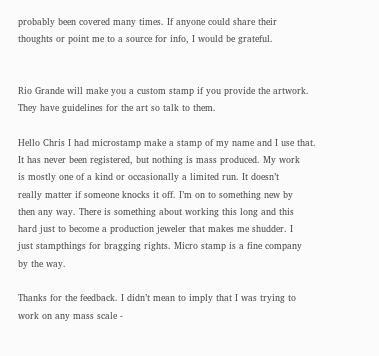probably been covered many times. If anyone could share their
thoughts or point me to a source for info, I would be grateful.


Rio Grande will make you a custom stamp if you provide the artwork.
They have guidelines for the art so talk to them.

Hello Chris I had microstamp make a stamp of my name and I use that.
It has never been registered, but nothing is mass produced. My work
is mostly one of a kind or occasionally a limited run. It doesn’t
really matter if someone knocks it off. I’m on to something new by
then any way. There is something about working this long and this
hard just to become a production jeweler that makes me shudder. I
just stampthings for bragging rights. Micro stamp is a fine company
by the way.

Thanks for the feedback. I didn’t mean to imply that I was trying to
work on any mass scale -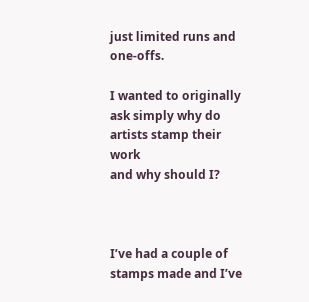just limited runs and one-offs.

I wanted to originally ask simply why do artists stamp their work
and why should I?



I’ve had a couple of stamps made and I’ve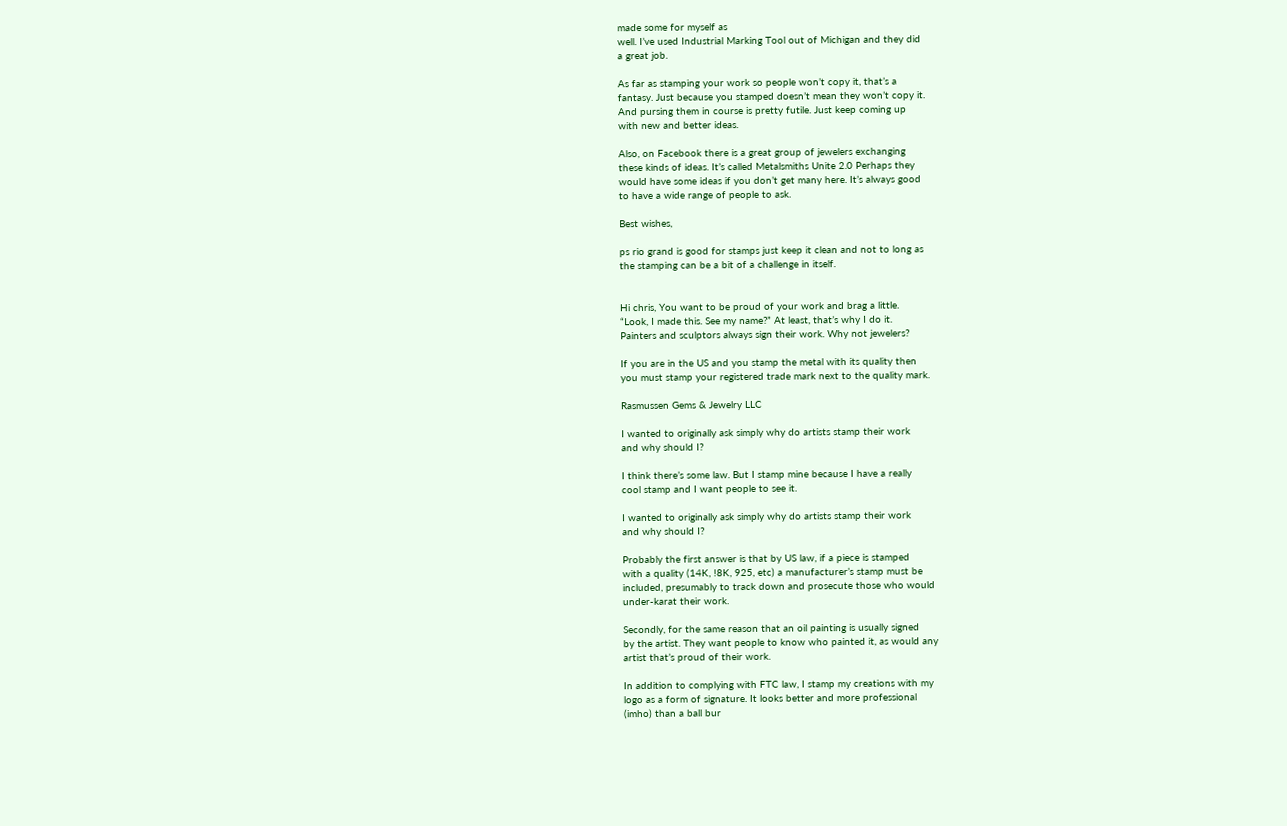made some for myself as
well. I’ve used Industrial Marking Tool out of Michigan and they did
a great job.

As far as stamping your work so people won’t copy it, that’s a
fantasy. Just because you stamped doesn’t mean they won’t copy it.
And pursing them in course is pretty futile. Just keep coming up
with new and better ideas.

Also, on Facebook there is a great group of jewelers exchanging
these kinds of ideas. It’s called Metalsmiths Unite 2.0 Perhaps they
would have some ideas if you don’t get many here. It’s always good
to have a wide range of people to ask.

Best wishes,

ps rio grand is good for stamps just keep it clean and not to long as
the stamping can be a bit of a challenge in itself.


Hi chris, You want to be proud of your work and brag a little.
“Look, I made this. See my name?” At least, that’s why I do it.
Painters and sculptors always sign their work. Why not jewelers?

If you are in the US and you stamp the metal with its quality then
you must stamp your registered trade mark next to the quality mark.

Rasmussen Gems & Jewelry LLC

I wanted to originally ask simply why do artists stamp their work
and why should I?

I think there’s some law. But I stamp mine because I have a really
cool stamp and I want people to see it.

I wanted to originally ask simply why do artists stamp their work
and why should I?

Probably the first answer is that by US law, if a piece is stamped
with a quality (14K, !8K, 925, etc) a manufacturer’s stamp must be
included, presumably to track down and prosecute those who would
under-karat their work.

Secondly, for the same reason that an oil painting is usually signed
by the artist. They want people to know who painted it, as would any
artist that’s proud of their work.

In addition to complying with FTC law, I stamp my creations with my
logo as a form of signature. It looks better and more professional
(imho) than a ball bur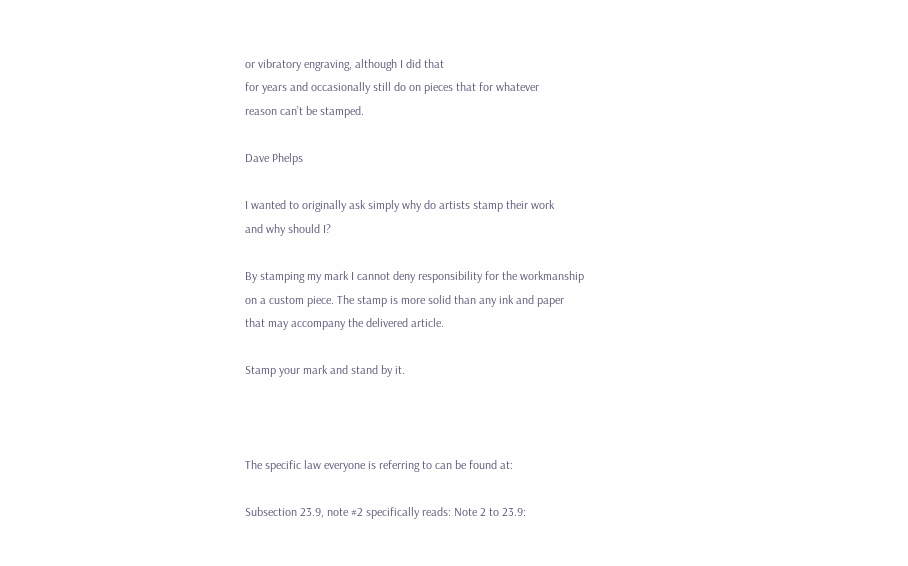or vibratory engraving, although I did that
for years and occasionally still do on pieces that for whatever
reason can’t be stamped.

Dave Phelps

I wanted to originally ask simply why do artists stamp their work
and why should I?

By stamping my mark I cannot deny responsibility for the workmanship
on a custom piece. The stamp is more solid than any ink and paper
that may accompany the delivered article.

Stamp your mark and stand by it.



The specific law everyone is referring to can be found at:

Subsection 23.9, note #2 specifically reads: Note 2 to 23.9: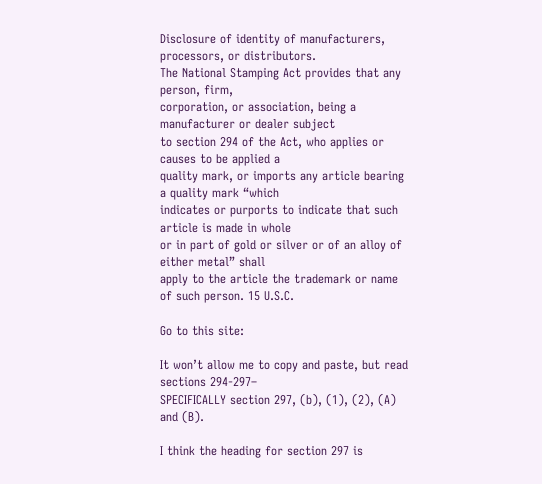Disclosure of identity of manufacturers, processors, or distributors.
The National Stamping Act provides that any person, firm,
corporation, or association, being a manufacturer or dealer subject
to section 294 of the Act, who applies or causes to be applied a
quality mark, or imports any article bearing a quality mark “which
indicates or purports to indicate that such article is made in whole
or in part of gold or silver or of an alloy of either metal” shall
apply to the article the trademark or name of such person. 15 U.S.C.

Go to this site:

It won’t allow me to copy and paste, but read sections 294-297–
SPECIFICALLY section 297, (b), (1), (2), (A) and (B).

I think the heading for section 297 is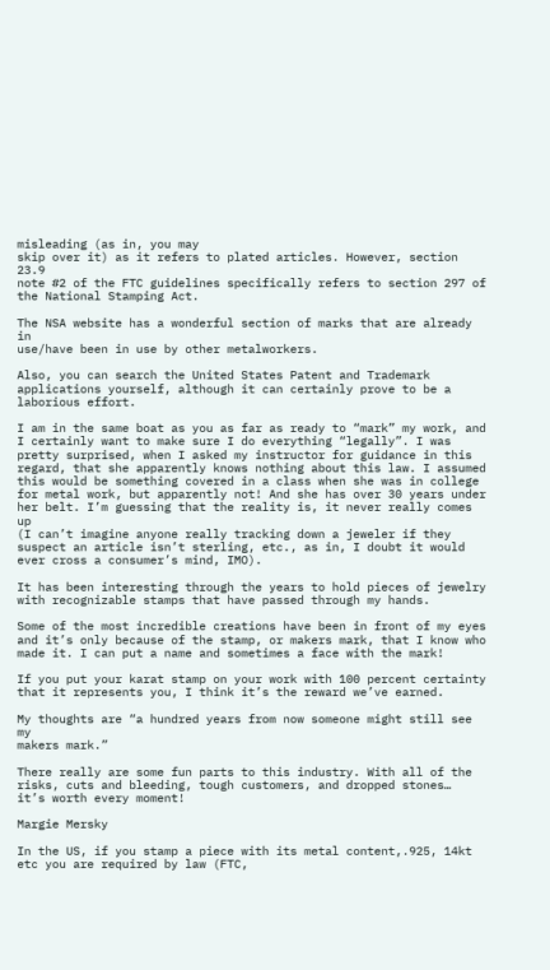misleading (as in, you may
skip over it) as it refers to plated articles. However, section 23.9
note #2 of the FTC guidelines specifically refers to section 297 of
the National Stamping Act.

The NSA website has a wonderful section of marks that are already in
use/have been in use by other metalworkers.

Also, you can search the United States Patent and Trademark
applications yourself, although it can certainly prove to be a
laborious effort.

I am in the same boat as you as far as ready to “mark” my work, and
I certainly want to make sure I do everything “legally”. I was
pretty surprised, when I asked my instructor for guidance in this
regard, that she apparently knows nothing about this law. I assumed
this would be something covered in a class when she was in college
for metal work, but apparently not! And she has over 30 years under
her belt. I’m guessing that the reality is, it never really comes up
(I can’t imagine anyone really tracking down a jeweler if they
suspect an article isn’t sterling, etc., as in, I doubt it would
ever cross a consumer’s mind, IMO).

It has been interesting through the years to hold pieces of jewelry
with recognizable stamps that have passed through my hands.

Some of the most incredible creations have been in front of my eyes
and it’s only because of the stamp, or makers mark, that I know who
made it. I can put a name and sometimes a face with the mark!

If you put your karat stamp on your work with 100 percent certainty
that it represents you, I think it’s the reward we’ve earned.

My thoughts are “a hundred years from now someone might still see my
makers mark.”

There really are some fun parts to this industry. With all of the
risks, cuts and bleeding, tough customers, and dropped stones…
it’s worth every moment!

Margie Mersky

In the US, if you stamp a piece with its metal content,.925, 14kt
etc you are required by law (FTC,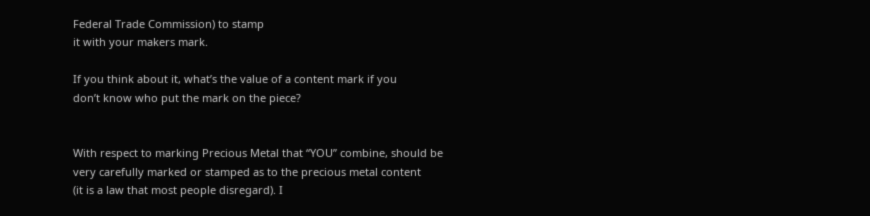Federal Trade Commission) to stamp
it with your makers mark.

If you think about it, what’s the value of a content mark if you
don’t know who put the mark on the piece?


With respect to marking Precious Metal that “YOU” combine, should be
very carefully marked or stamped as to the precious metal content
(it is a law that most people disregard). I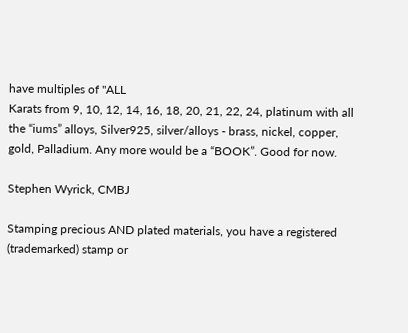have multiples of "ALL
Karats from 9, 10, 12, 14, 16, 18, 20, 21, 22, 24, platinum with all
the “iums” alloys, Silver925, silver/alloys - brass, nickel, copper,
gold, Palladium. Any more would be a “BOOK”. Good for now.

Stephen Wyrick, CMBJ

Stamping precious AND plated materials, you have a registered
(trademarked) stamp or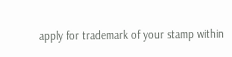apply for trademark of your stamp within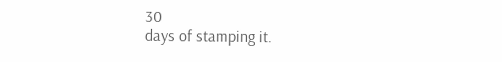30
days of stamping it.